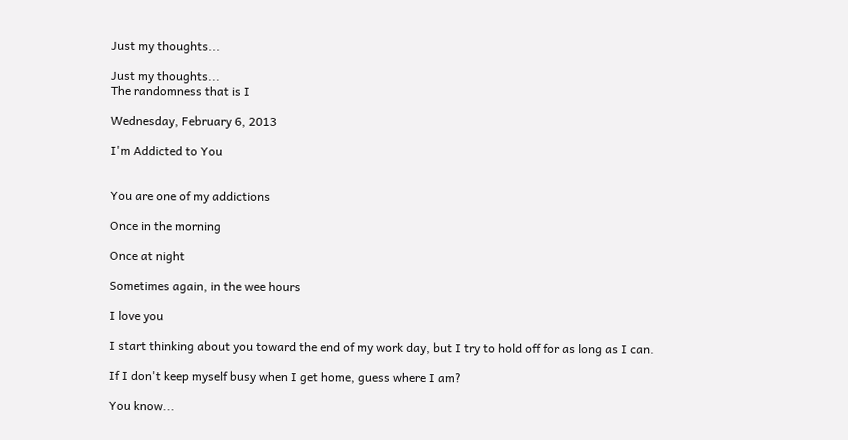Just my thoughts...

Just my thoughts...
The randomness that is I

Wednesday, February 6, 2013

I'm Addicted to You


You are one of my addictions

Once in the morning

Once at night

Sometimes again, in the wee hours

I love you

I start thinking about you toward the end of my work day, but I try to hold off for as long as I can.

If I don't keep myself busy when I get home, guess where I am?

You know...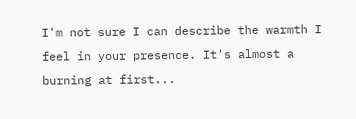I'm not sure I can describe the warmth I feel in your presence. It's almost a burning at first...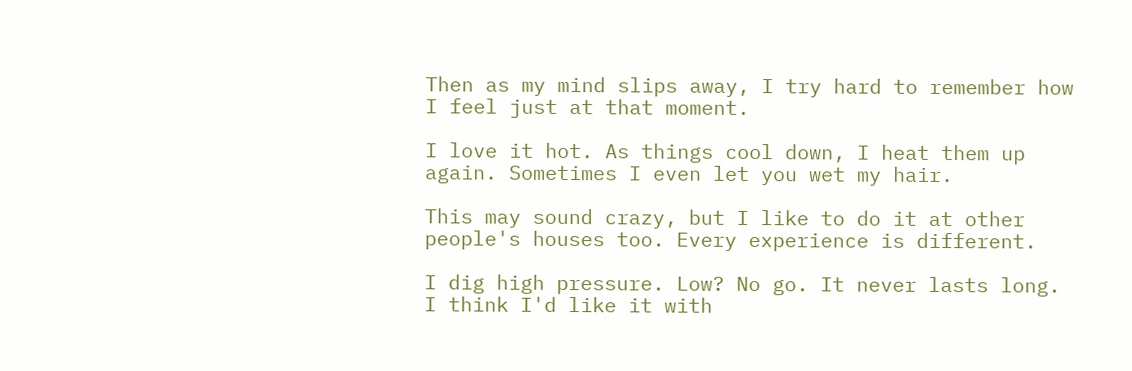Then as my mind slips away, I try hard to remember how I feel just at that moment.

I love it hot. As things cool down, I heat them up again. Sometimes I even let you wet my hair.

This may sound crazy, but I like to do it at other people's houses too. Every experience is different.

I dig high pressure. Low? No go. It never lasts long. I think I'd like it with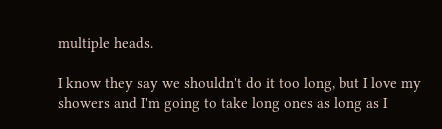multiple heads.

I know they say we shouldn't do it too long, but I love my showers and I'm going to take long ones as long as I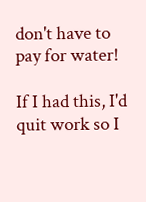don't have to pay for water!

If I had this, I'd quit work so I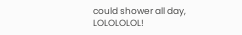could shower all day, LOLOLOLOL!